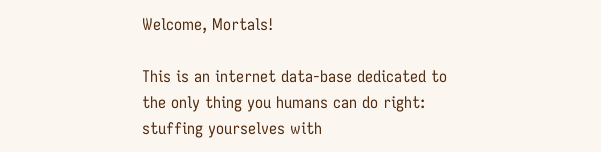Welcome, Mortals!

This is an internet data-base dedicated to the only thing you humans can do right: stuffing yourselves with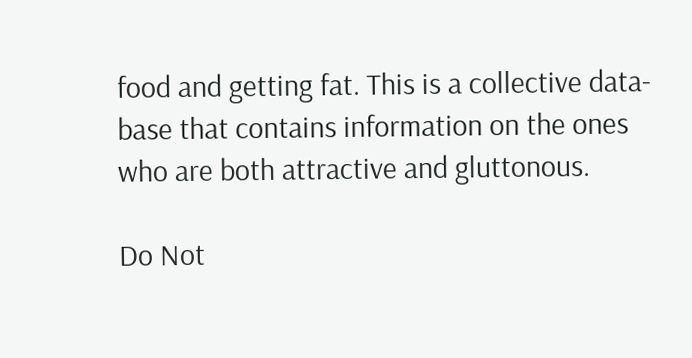food and getting fat. This is a collective data-base that contains information on the ones who are both attractive and gluttonous.

Do Not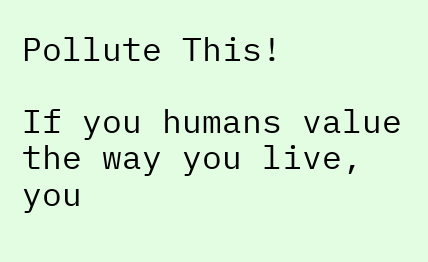Pollute This!

If you humans value the way you live, you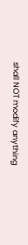shall NOT modify anything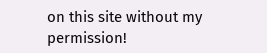on this site without my permission!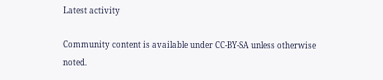Latest activity

Community content is available under CC-BY-SA unless otherwise noted.